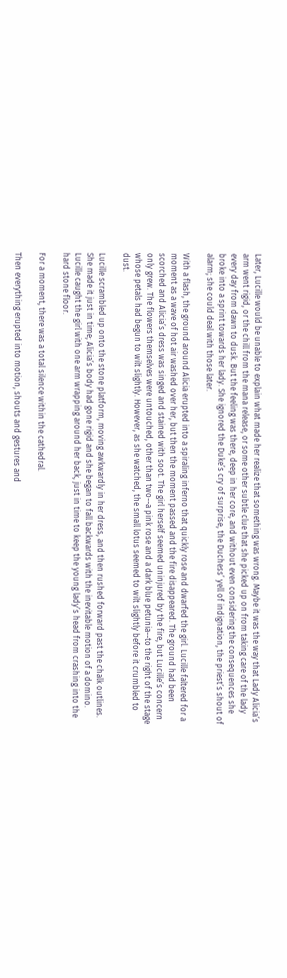Later, Lucille would be unable to explain what made her realize that something was wrong. Maybe it was the way that Lady Alicia’s arm went rigid, or the chill from the mana release, or some other subtle clue that she picked up on from taking care of the lady every day from dawn to dusk. But the feeling was there, deep in her core, and without even considering the consequences she broke into a sprint towards her lady. She ignored the Duke’s cry of surprise, the Duchess’ yell of indignation, the priest’s shout of alarm; she could deal with those later.

With a flash, the ground around Alicia erupted into a spiraling inferno that quickly rose and dwarfed the girl. Lucille faltered for a moment as a wave of hot air washed over her, but then the moment passed and the fire disappeared. The ground had been scorched and Alicia’s dress was singed and stained with soot. The girl herself seemed uninjured by the fire, but Lucille’s concern only grew. The flowers themselves were untouched, other than two--a pink rose and a dark blue petunia--to the right of the stage whose petals had begun to wilt slightly. However, as she watched, the small lotus seemed to wilt slightly before it crumbled to dust.

Lucille scrambled up onto the stone platform, moving awkwardly in her dress, and then rushed forward past the chalk outlines. She made it just in time; Alicia’s body had gone rigid and she began to fall backwards with the inevitable motion of a domino. Lucille caught the girl with one arm wrapping around her back, just in time to keep the young lady’s head from crashing into the hard stone floor.

For a moment, there was a total silence within the cathedral.

Then everything erupted into motion, shouts and gestures and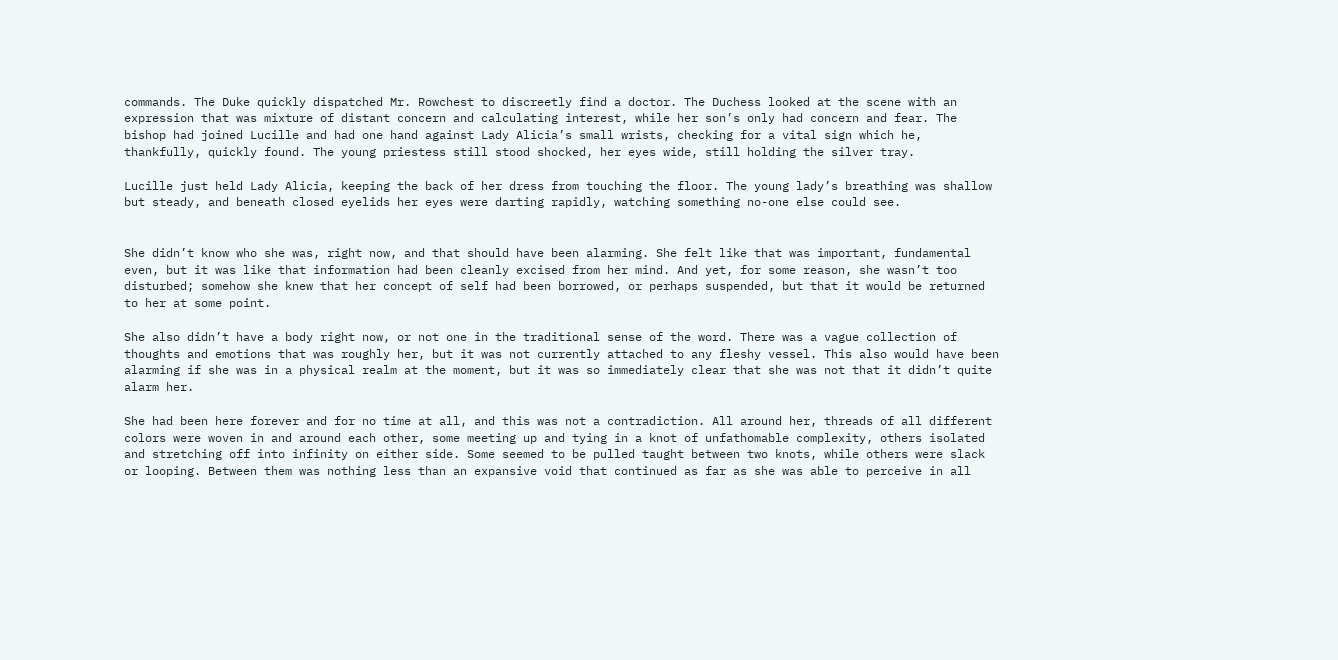commands. The Duke quickly dispatched Mr. Rowchest to discreetly find a doctor. The Duchess looked at the scene with an expression that was mixture of distant concern and calculating interest, while her son’s only had concern and fear. The bishop had joined Lucille and had one hand against Lady Alicia’s small wrists, checking for a vital sign which he, thankfully, quickly found. The young priestess still stood shocked, her eyes wide, still holding the silver tray.

Lucille just held Lady Alicia, keeping the back of her dress from touching the floor. The young lady’s breathing was shallow but steady, and beneath closed eyelids her eyes were darting rapidly, watching something no-one else could see.


She didn’t know who she was, right now, and that should have been alarming. She felt like that was important, fundamental even, but it was like that information had been cleanly excised from her mind. And yet, for some reason, she wasn’t too disturbed; somehow she knew that her concept of self had been borrowed, or perhaps suspended, but that it would be returned to her at some point.

She also didn’t have a body right now, or not one in the traditional sense of the word. There was a vague collection of thoughts and emotions that was roughly her, but it was not currently attached to any fleshy vessel. This also would have been alarming if she was in a physical realm at the moment, but it was so immediately clear that she was not that it didn’t quite alarm her.

She had been here forever and for no time at all, and this was not a contradiction. All around her, threads of all different colors were woven in and around each other, some meeting up and tying in a knot of unfathomable complexity, others isolated and stretching off into infinity on either side. Some seemed to be pulled taught between two knots, while others were slack or looping. Between them was nothing less than an expansive void that continued as far as she was able to perceive in all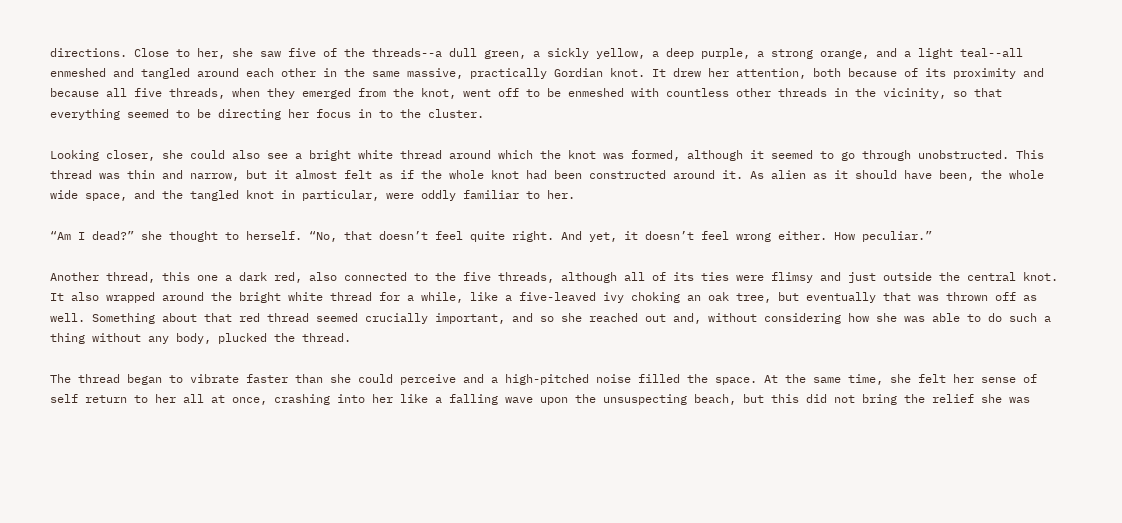directions. Close to her, she saw five of the threads--a dull green, a sickly yellow, a deep purple, a strong orange, and a light teal--all enmeshed and tangled around each other in the same massive, practically Gordian knot. It drew her attention, both because of its proximity and because all five threads, when they emerged from the knot, went off to be enmeshed with countless other threads in the vicinity, so that everything seemed to be directing her focus in to the cluster.

Looking closer, she could also see a bright white thread around which the knot was formed, although it seemed to go through unobstructed. This thread was thin and narrow, but it almost felt as if the whole knot had been constructed around it. As alien as it should have been, the whole wide space, and the tangled knot in particular, were oddly familiar to her.

“Am I dead?” she thought to herself. “No, that doesn’t feel quite right. And yet, it doesn’t feel wrong either. How peculiar.”

Another thread, this one a dark red, also connected to the five threads, although all of its ties were flimsy and just outside the central knot. It also wrapped around the bright white thread for a while, like a five-leaved ivy choking an oak tree, but eventually that was thrown off as well. Something about that red thread seemed crucially important, and so she reached out and, without considering how she was able to do such a thing without any body, plucked the thread.

The thread began to vibrate faster than she could perceive and a high-pitched noise filled the space. At the same time, she felt her sense of self return to her all at once, crashing into her like a falling wave upon the unsuspecting beach, but this did not bring the relief she was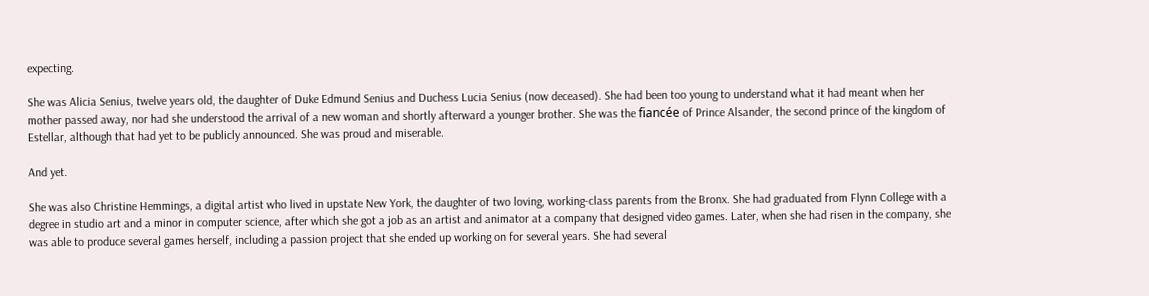expecting.

She was Alicia Senius, twelve years old, the daughter of Duke Edmund Senius and Duchess Lucia Senius (now deceased). She had been too young to understand what it had meant when her mother passed away, nor had she understood the arrival of a new woman and shortly afterward a younger brother. She was the fiancée of Prince Alsander, the second prince of the kingdom of Estellar, although that had yet to be publicly announced. She was proud and miserable.

And yet.

She was also Christine Hemmings, a digital artist who lived in upstate New York, the daughter of two loving, working-class parents from the Bronx. She had graduated from Flynn College with a degree in studio art and a minor in computer science, after which she got a job as an artist and animator at a company that designed video games. Later, when she had risen in the company, she was able to produce several games herself, including a passion project that she ended up working on for several years. She had several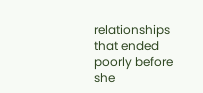relationships that ended poorly before she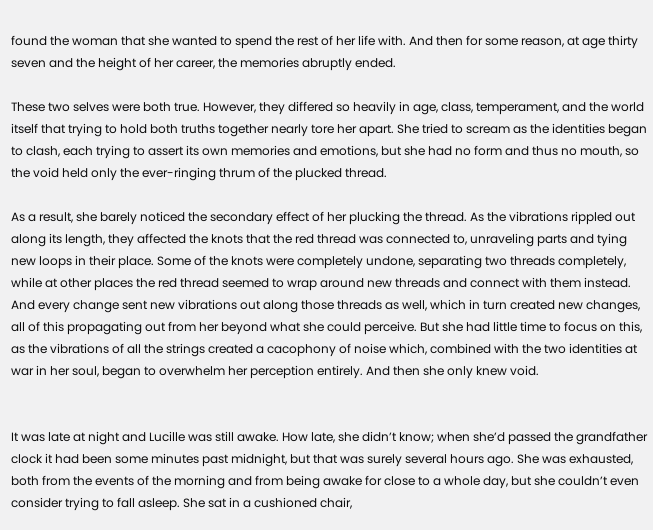found the woman that she wanted to spend the rest of her life with. And then for some reason, at age thirty seven and the height of her career, the memories abruptly ended.

These two selves were both true. However, they differed so heavily in age, class, temperament, and the world itself that trying to hold both truths together nearly tore her apart. She tried to scream as the identities began to clash, each trying to assert its own memories and emotions, but she had no form and thus no mouth, so the void held only the ever-ringing thrum of the plucked thread.

As a result, she barely noticed the secondary effect of her plucking the thread. As the vibrations rippled out along its length, they affected the knots that the red thread was connected to, unraveling parts and tying new loops in their place. Some of the knots were completely undone, separating two threads completely, while at other places the red thread seemed to wrap around new threads and connect with them instead. And every change sent new vibrations out along those threads as well, which in turn created new changes, all of this propagating out from her beyond what she could perceive. But she had little time to focus on this, as the vibrations of all the strings created a cacophony of noise which, combined with the two identities at war in her soul, began to overwhelm her perception entirely. And then she only knew void.


It was late at night and Lucille was still awake. How late, she didn’t know; when she’d passed the grandfather clock it had been some minutes past midnight, but that was surely several hours ago. She was exhausted, both from the events of the morning and from being awake for close to a whole day, but she couldn’t even consider trying to fall asleep. She sat in a cushioned chair,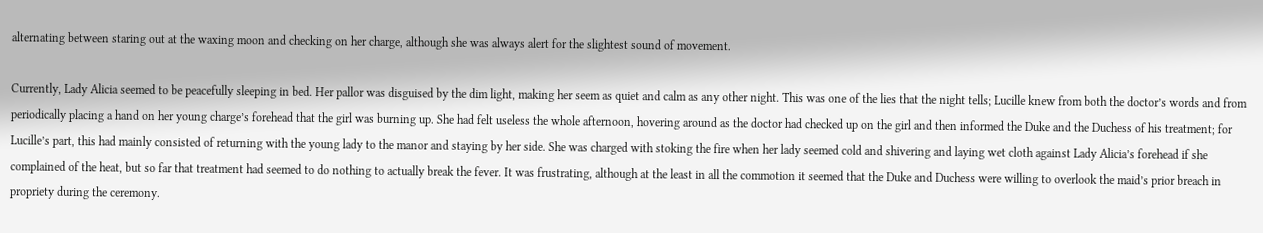alternating between staring out at the waxing moon and checking on her charge, although she was always alert for the slightest sound of movement.

Currently, Lady Alicia seemed to be peacefully sleeping in bed. Her pallor was disguised by the dim light, making her seem as quiet and calm as any other night. This was one of the lies that the night tells; Lucille knew from both the doctor’s words and from periodically placing a hand on her young charge’s forehead that the girl was burning up. She had felt useless the whole afternoon, hovering around as the doctor had checked up on the girl and then informed the Duke and the Duchess of his treatment; for Lucille’s part, this had mainly consisted of returning with the young lady to the manor and staying by her side. She was charged with stoking the fire when her lady seemed cold and shivering and laying wet cloth against Lady Alicia’s forehead if she complained of the heat, but so far that treatment had seemed to do nothing to actually break the fever. It was frustrating, although at the least in all the commotion it seemed that the Duke and Duchess were willing to overlook the maid’s prior breach in propriety during the ceremony.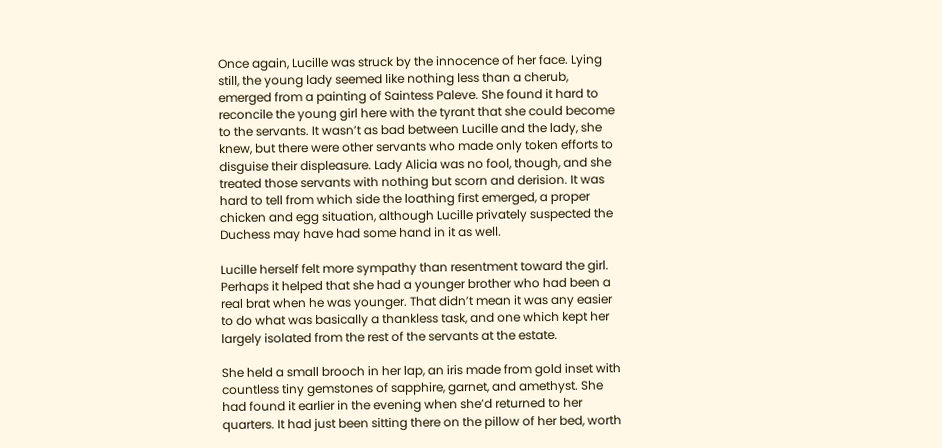Once again, Lucille was struck by the innocence of her face. Lying still, the young lady seemed like nothing less than a cherub, emerged from a painting of Saintess Paleve. She found it hard to reconcile the young girl here with the tyrant that she could become to the servants. It wasn’t as bad between Lucille and the lady, she knew, but there were other servants who made only token efforts to disguise their displeasure. Lady Alicia was no fool, though, and she treated those servants with nothing but scorn and derision. It was hard to tell from which side the loathing first emerged, a proper chicken and egg situation, although Lucille privately suspected the Duchess may have had some hand in it as well.

Lucille herself felt more sympathy than resentment toward the girl. Perhaps it helped that she had a younger brother who had been a real brat when he was younger. That didn’t mean it was any easier to do what was basically a thankless task, and one which kept her largely isolated from the rest of the servants at the estate.

She held a small brooch in her lap, an iris made from gold inset with countless tiny gemstones of sapphire, garnet, and amethyst. She had found it earlier in the evening when she’d returned to her quarters. It had just been sitting there on the pillow of her bed, worth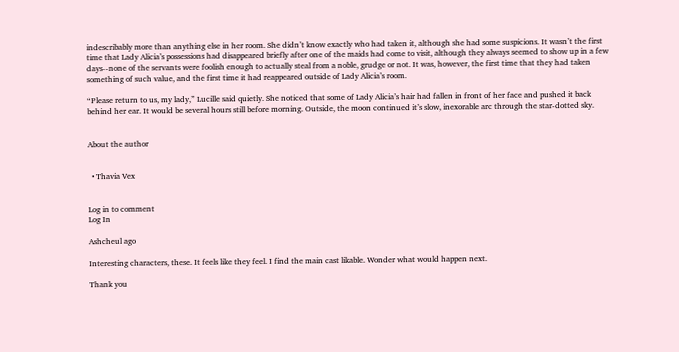indescribably more than anything else in her room. She didn’t know exactly who had taken it, although she had some suspicions. It wasn’t the first time that Lady Alicia’s possessions had disappeared briefly after one of the maids had come to visit, although they always seemed to show up in a few days--none of the servants were foolish enough to actually steal from a noble, grudge or not. It was, however, the first time that they had taken something of such value, and the first time it had reappeared outside of Lady Alicia’s room.

“Please return to us, my lady,” Lucille said quietly. She noticed that some of Lady Alicia’s hair had fallen in front of her face and pushed it back behind her ear. It would be several hours still before morning. Outside, the moon continued it’s slow, inexorable arc through the star-dotted sky.


About the author


  • Thavia Vex


Log in to comment
Log In

Ashcheul ago

Interesting characters, these. It feels like they feel. I find the main cast likable. Wonder what would happen next.

Thank you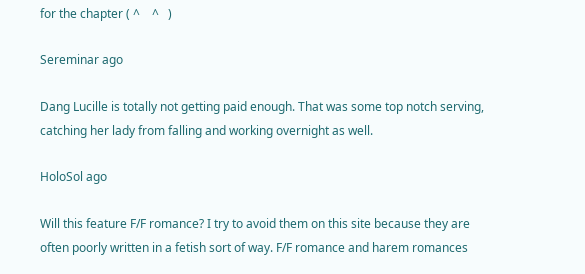for the chapter ( ^    ^   )

Sereminar ago

Dang Lucille is totally not getting paid enough. That was some top notch serving, catching her lady from falling and working overnight as well.

HoloSol ago

Will this feature F/F romance? I try to avoid them on this site because they are often poorly written in a fetish sort of way. F/F romance and harem romances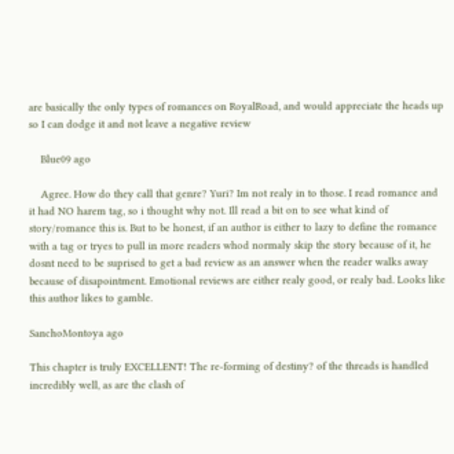are basically the only types of romances on RoyalRoad, and would appreciate the heads up so I can dodge it and not leave a negative review

    Blue09 ago

    Agree. How do they call that genre? Yuri? Im not realy in to those. I read romance and it had NO harem tag, so i thought why not. Ill read a bit on to see what kind of story/romance this is. But to be honest, if an author is either to lazy to define the romance with a tag or tryes to pull in more readers whod normaly skip the story because of it, he dosnt need to be suprised to get a bad review as an answer when the reader walks away because of disapointment. Emotional reviews are either realy good, or realy bad. Looks like this author likes to gamble.

SanchoMontoya ago

This chapter is truly EXCELLENT! The re-forming of destiny? of the threads is handled incredibly well, as are the clash of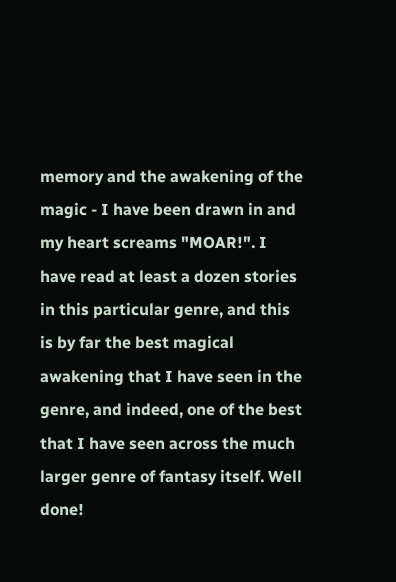memory and the awakening of the magic - I have been drawn in and my heart screams "MOAR!". I have read at least a dozen stories in this particular genre, and this is by far the best magical awakening that I have seen in the genre, and indeed, one of the best that I have seen across the much larger genre of fantasy itself. Well done!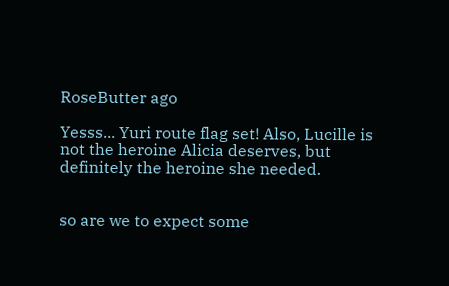RoseButter ago

Yesss... Yuri route flag set! Also, Lucille is not the heroine Alicia deserves, but definitely the heroine she needed.


so are we to expect some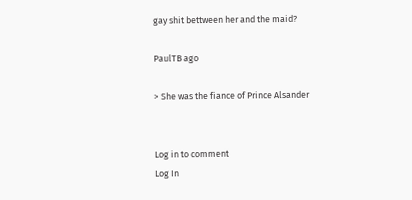gay shit bettween her and the maid?

PaulTB ago

> She was the fiance of Prince Alsander


Log in to comment
Log In